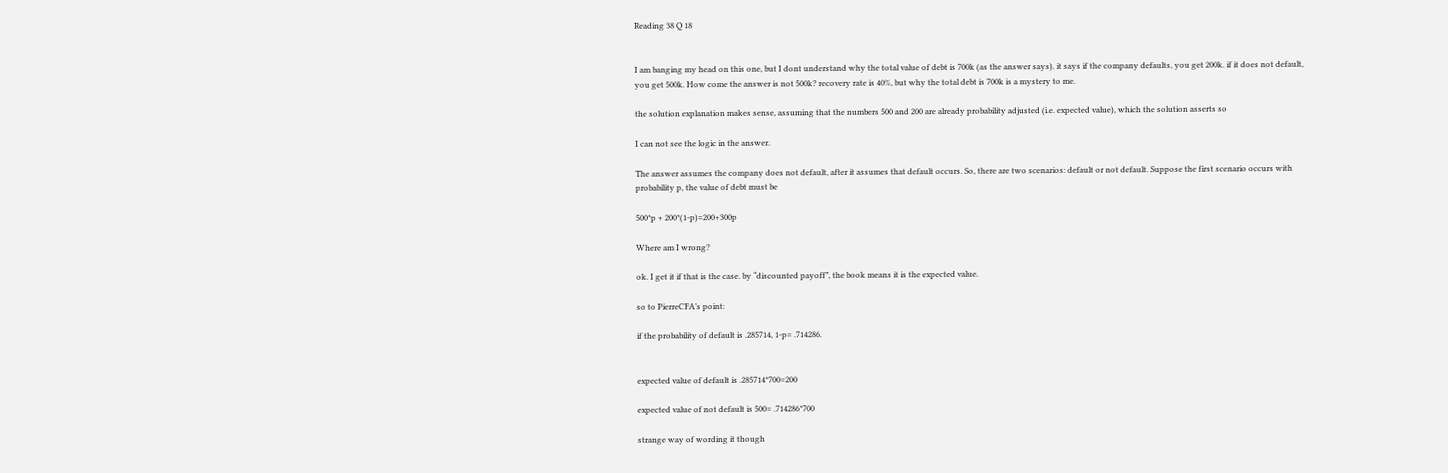Reading 38 Q 18


I am banging my head on this one, but I dont understand why the total value of debt is 700k (as the answer says). it says if the company defaults, you get 200k. if it does not default, you get 500k. How come the answer is not 500k? recovery rate is 40%, but why the total debt is 700k is a mystery to me.

the solution explanation makes sense, assuming that the numbers 500 and 200 are already probability adjusted (i.e. expected value), which the solution asserts so

I can not see the logic in the answer.

The answer assumes the company does not default, after it assumes that default occurs. So, there are two scenarios: default or not default. Suppose the first scenario occurs with probability p, the value of debt must be

500*p + 200*(1-p)=200+300p

Where am I wrong?

ok. I get it if that is the case. by “discounted payoff”, the book means it is the expected value.

so to PierreCFA’s point:

if the probability of default is .285714, 1-p= .714286.


expected value of default is .285714*700=200

expected value of not default is 500= .714286*700

strange way of wording it though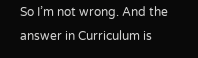So I’m not wrong. And the answer in Curriculum is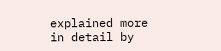explained more in detail by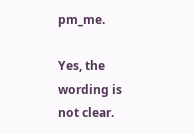pm_me.

Yes, the wording is not clear.